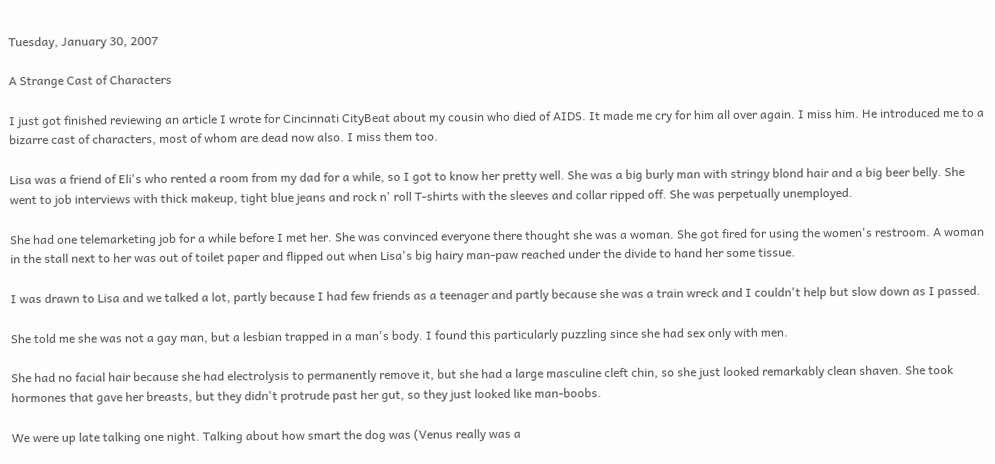Tuesday, January 30, 2007

A Strange Cast of Characters

I just got finished reviewing an article I wrote for Cincinnati CityBeat about my cousin who died of AIDS. It made me cry for him all over again. I miss him. He introduced me to a bizarre cast of characters, most of whom are dead now also. I miss them too.

Lisa was a friend of Eli's who rented a room from my dad for a while, so I got to know her pretty well. She was a big burly man with stringy blond hair and a big beer belly. She went to job interviews with thick makeup, tight blue jeans and rock n' roll T-shirts with the sleeves and collar ripped off. She was perpetually unemployed.

She had one telemarketing job for a while before I met her. She was convinced everyone there thought she was a woman. She got fired for using the women's restroom. A woman in the stall next to her was out of toilet paper and flipped out when Lisa's big hairy man-paw reached under the divide to hand her some tissue.

I was drawn to Lisa and we talked a lot, partly because I had few friends as a teenager and partly because she was a train wreck and I couldn't help but slow down as I passed.

She told me she was not a gay man, but a lesbian trapped in a man's body. I found this particularly puzzling since she had sex only with men.

She had no facial hair because she had electrolysis to permanently remove it, but she had a large masculine cleft chin, so she just looked remarkably clean shaven. She took hormones that gave her breasts, but they didn't protrude past her gut, so they just looked like man-boobs.

We were up late talking one night. Talking about how smart the dog was (Venus really was a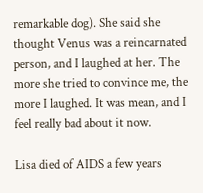remarkable dog). She said she thought Venus was a reincarnated person, and I laughed at her. The more she tried to convince me, the more I laughed. It was mean, and I feel really bad about it now.

Lisa died of AIDS a few years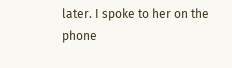later. I spoke to her on the phone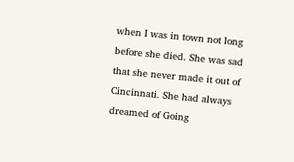when I was in town not long before she died. She was sad that she never made it out of Cincinnati. She had always dreamed of Going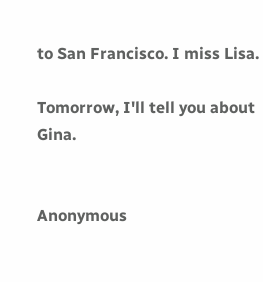to San Francisco. I miss Lisa.

Tomorrow, I'll tell you about Gina.


Anonymous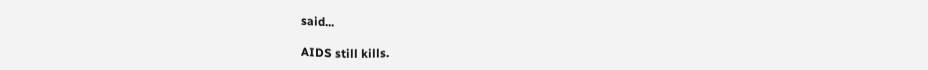said...

AIDS still kills.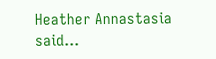Heather Annastasia said...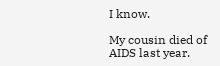I know.

My cousin died of AIDS last year.